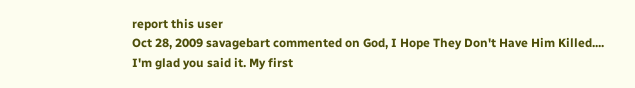report this user
Oct 28, 2009 savagebart commented on God, I Hope They Don't Have Him Killed....
I'm glad you said it. My first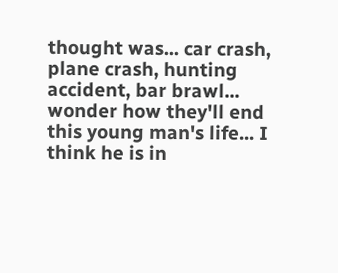thought was... car crash, plane crash, hunting accident, bar brawl... wonder how they'll end this young man's life... I think he is in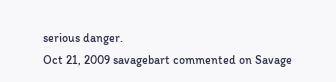serious danger.
Oct 21, 2009 savagebart commented on Savage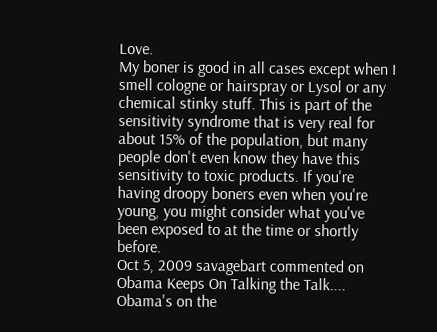Love.
My boner is good in all cases except when I smell cologne or hairspray or Lysol or any chemical stinky stuff. This is part of the sensitivity syndrome that is very real for about 15% of the population, but many people don't even know they have this sensitivity to toxic products. If you're having droopy boners even when you're young, you might consider what you've been exposed to at the time or shortly before.
Oct 5, 2009 savagebart commented on Obama Keeps On Talking the Talk....
Obama's on the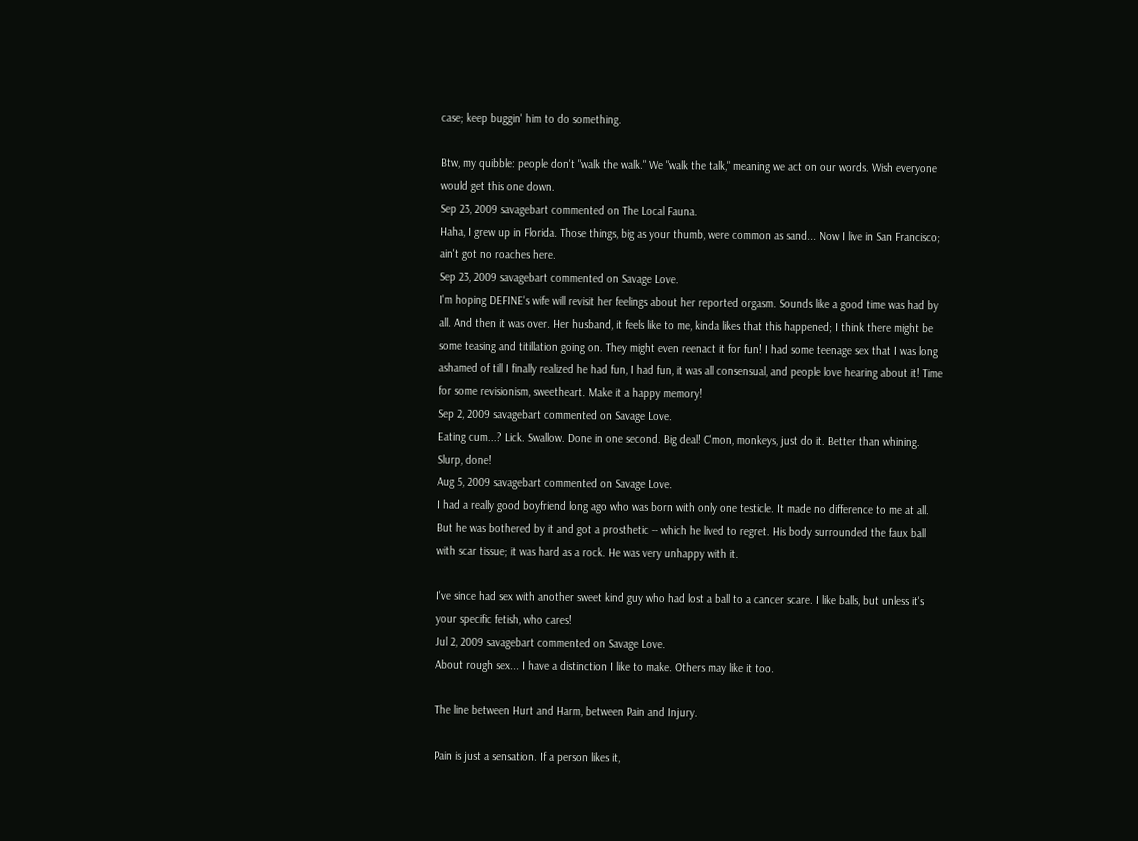case; keep buggin' him to do something.

Btw, my quibble: people don't "walk the walk." We "walk the talk," meaning we act on our words. Wish everyone would get this one down.
Sep 23, 2009 savagebart commented on The Local Fauna.
Haha, I grew up in Florida. Those things, big as your thumb, were common as sand... Now I live in San Francisco; ain't got no roaches here.
Sep 23, 2009 savagebart commented on Savage Love.
I'm hoping DEFINE's wife will revisit her feelings about her reported orgasm. Sounds like a good time was had by all. And then it was over. Her husband, it feels like to me, kinda likes that this happened; I think there might be some teasing and titillation going on. They might even reenact it for fun! I had some teenage sex that I was long ashamed of till I finally realized he had fun, I had fun, it was all consensual, and people love hearing about it! Time for some revisionism, sweetheart. Make it a happy memory!
Sep 2, 2009 savagebart commented on Savage Love.
Eating cum...? Lick. Swallow. Done in one second. Big deal! C'mon, monkeys, just do it. Better than whining. Slurp, done!
Aug 5, 2009 savagebart commented on Savage Love.
I had a really good boyfriend long ago who was born with only one testicle. It made no difference to me at all. But he was bothered by it and got a prosthetic -- which he lived to regret. His body surrounded the faux ball with scar tissue; it was hard as a rock. He was very unhappy with it.

I've since had sex with another sweet kind guy who had lost a ball to a cancer scare. I like balls, but unless it's your specific fetish, who cares!
Jul 2, 2009 savagebart commented on Savage Love.
About rough sex... I have a distinction I like to make. Others may like it too.

The line between Hurt and Harm, between Pain and Injury.

Pain is just a sensation. If a person likes it,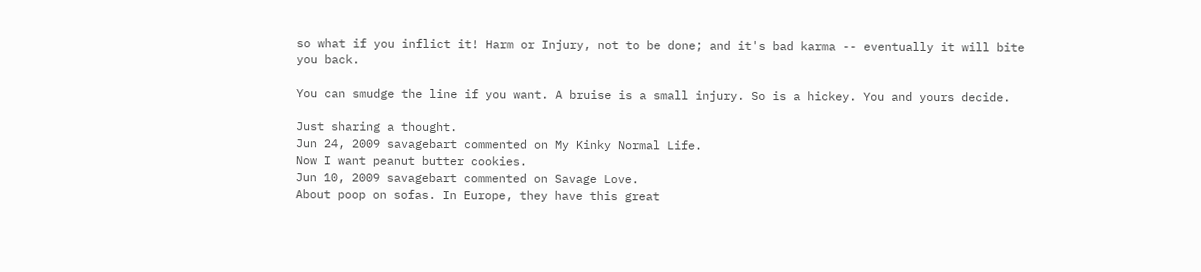so what if you inflict it! Harm or Injury, not to be done; and it's bad karma -- eventually it will bite you back.

You can smudge the line if you want. A bruise is a small injury. So is a hickey. You and yours decide.

Just sharing a thought.
Jun 24, 2009 savagebart commented on My Kinky Normal Life.
Now I want peanut butter cookies.
Jun 10, 2009 savagebart commented on Savage Love.
About poop on sofas. In Europe, they have this great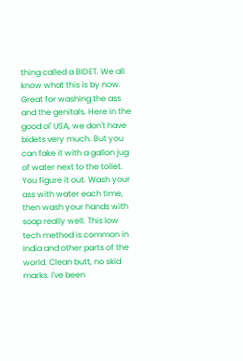thing called a BIDET. We all know what this is by now. Great for washing the ass and the genitals. Here in the good ol' USA, we don't have bidets very much. But you can fake it with a gallon jug of water next to the toilet. You figure it out. Wash your ass with water each time, then wash your hands with soap really well. This low tech method is common in India and other parts of the world. Clean butt, no skid marks. I've been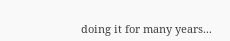doing it for many years...